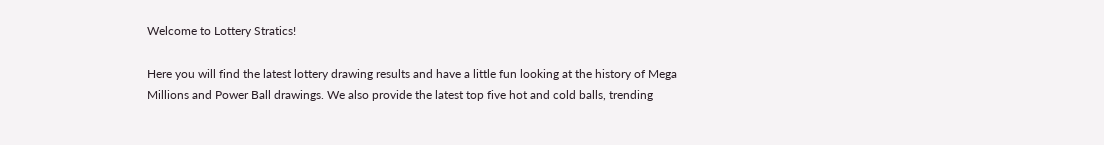Welcome to Lottery Stratics!

Here you will find the latest lottery drawing results and have a little fun looking at the history of Mega Millions and Power Ball drawings. We also provide the latest top five hot and cold balls, trending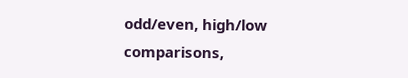odd/even, high/low comparisons,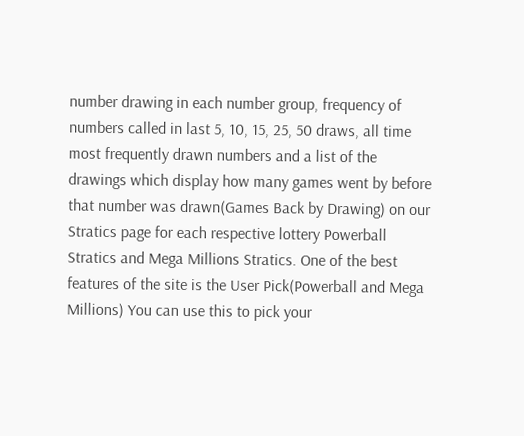number drawing in each number group, frequency of numbers called in last 5, 10, 15, 25, 50 draws, all time most frequently drawn numbers and a list of the drawings which display how many games went by before that number was drawn(Games Back by Drawing) on our Stratics page for each respective lottery Powerball Stratics and Mega Millions Stratics. One of the best features of the site is the User Pick(Powerball and Mega Millions) You can use this to pick your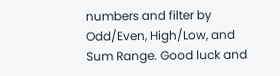numbers and filter by Odd/Even, High/Low, and Sum Range. Good luck and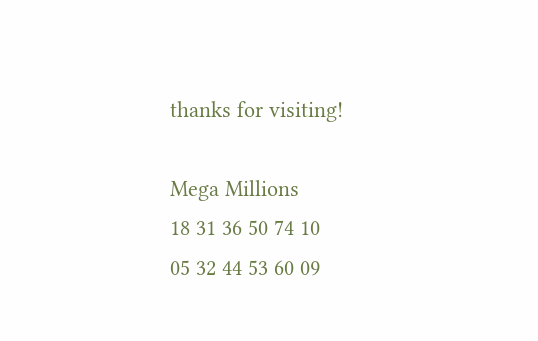thanks for visiting!

Mega Millions
18 31 36 50 74 10
05 32 44 53 60 09